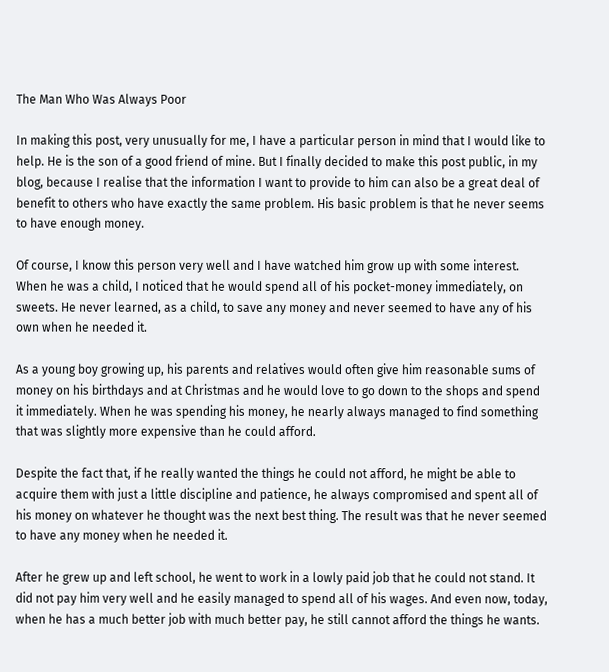The Man Who Was Always Poor

In making this post, very unusually for me, I have a particular person in mind that I would like to help. He is the son of a good friend of mine. But I finally decided to make this post public, in my blog, because I realise that the information I want to provide to him can also be a great deal of benefit to others who have exactly the same problem. His basic problem is that he never seems to have enough money.

Of course, I know this person very well and I have watched him grow up with some interest. When he was a child, I noticed that he would spend all of his pocket-money immediately, on sweets. He never learned, as a child, to save any money and never seemed to have any of his own when he needed it.

As a young boy growing up, his parents and relatives would often give him reasonable sums of money on his birthdays and at Christmas and he would love to go down to the shops and spend it immediately. When he was spending his money, he nearly always managed to find something that was slightly more expensive than he could afford.

Despite the fact that, if he really wanted the things he could not afford, he might be able to acquire them with just a little discipline and patience, he always compromised and spent all of his money on whatever he thought was the next best thing. The result was that he never seemed to have any money when he needed it.

After he grew up and left school, he went to work in a lowly paid job that he could not stand. It did not pay him very well and he easily managed to spend all of his wages. And even now, today, when he has a much better job with much better pay, he still cannot afford the things he wants.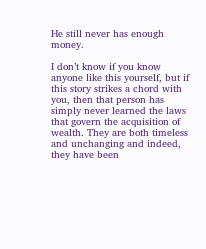He still never has enough money.

I don’t know if you know anyone like this yourself, but if this story strikes a chord with you, then that person has simply never learned the laws that govern the acquisition of wealth. They are both timeless and unchanging and indeed, they have been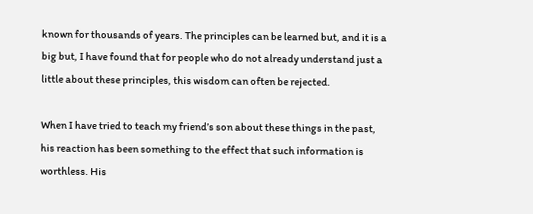known for thousands of years. The principles can be learned but, and it is a big but, I have found that for people who do not already understand just a little about these principles, this wisdom can often be rejected.

When I have tried to teach my friend’s son about these things in the past, his reaction has been something to the effect that such information is worthless. His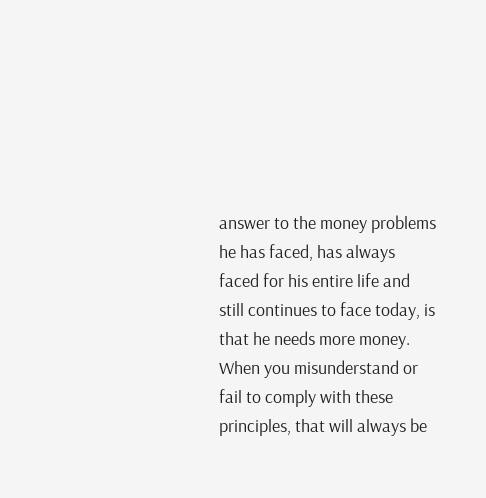answer to the money problems he has faced, has always faced for his entire life and still continues to face today, is that he needs more money. When you misunderstand or fail to comply with these principles, that will always be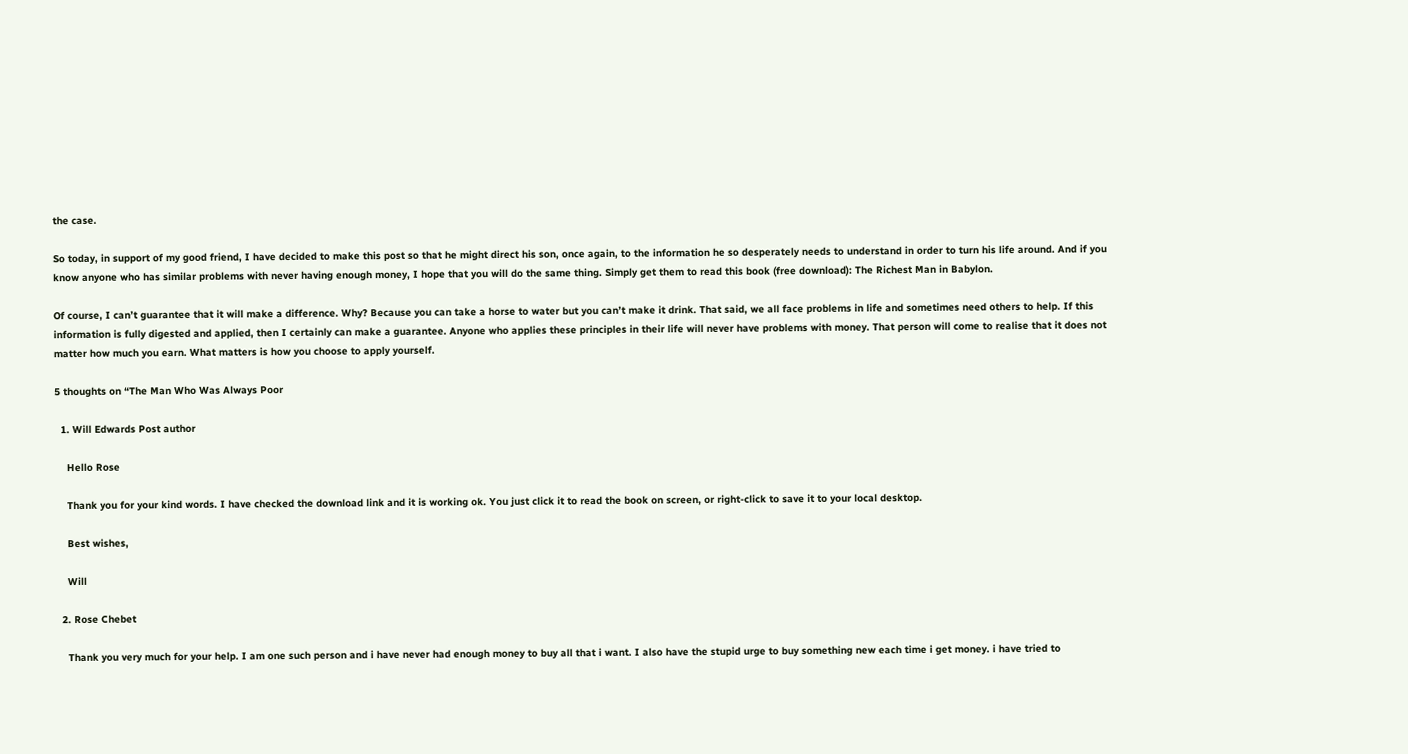the case.

So today, in support of my good friend, I have decided to make this post so that he might direct his son, once again, to the information he so desperately needs to understand in order to turn his life around. And if you know anyone who has similar problems with never having enough money, I hope that you will do the same thing. Simply get them to read this book (free download): The Richest Man in Babylon.

Of course, I can’t guarantee that it will make a difference. Why? Because you can take a horse to water but you can’t make it drink. That said, we all face problems in life and sometimes need others to help. If this information is fully digested and applied, then I certainly can make a guarantee. Anyone who applies these principles in their life will never have problems with money. That person will come to realise that it does not matter how much you earn. What matters is how you choose to apply yourself.

5 thoughts on “The Man Who Was Always Poor

  1. Will Edwards Post author

    Hello Rose

    Thank you for your kind words. I have checked the download link and it is working ok. You just click it to read the book on screen, or right-click to save it to your local desktop.

    Best wishes,

    Will

  2. Rose Chebet

    Thank you very much for your help. I am one such person and i have never had enough money to buy all that i want. I also have the stupid urge to buy something new each time i get money. i have tried to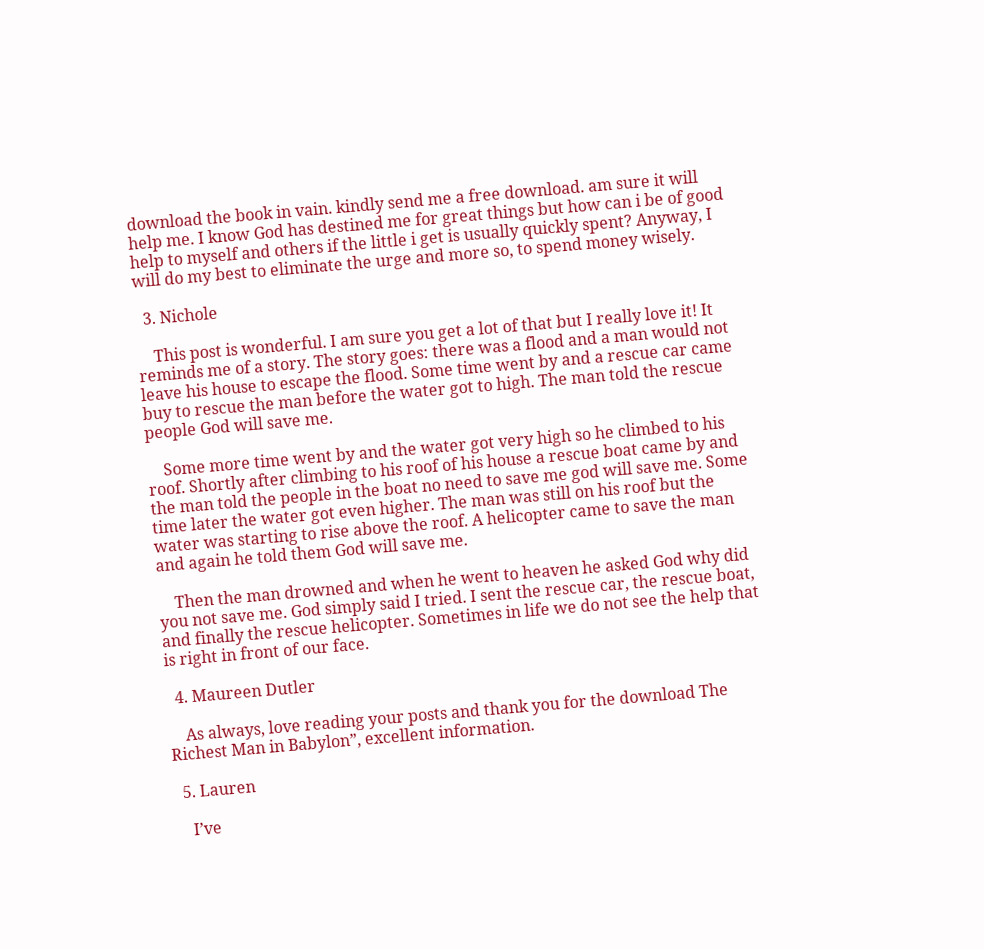download the book in vain. kindly send me a free download. am sure it will help me. I know God has destined me for great things but how can i be of good help to myself and others if the little i get is usually quickly spent? Anyway, I will do my best to eliminate the urge and more so, to spend money wisely.

  3. Nichole

    This post is wonderful. I am sure you get a lot of that but I really love it! It reminds me of a story. The story goes: there was a flood and a man would not leave his house to escape the flood. Some time went by and a rescue car came buy to rescue the man before the water got to high. The man told the rescue people God will save me.

    Some more time went by and the water got very high so he climbed to his roof. Shortly after climbing to his roof of his house a rescue boat came by and the man told the people in the boat no need to save me god will save me. Some time later the water got even higher. The man was still on his roof but the water was starting to rise above the roof. A helicopter came to save the man and again he told them God will save me.

    Then the man drowned and when he went to heaven he asked God why did you not save me. God simply said I tried. I sent the rescue car, the rescue boat, and finally the rescue helicopter. Sometimes in life we do not see the help that is right in front of our face.

  4. Maureen Dutler

    As always, love reading your posts and thank you for the download The Richest Man in Babylon”, excellent information.

  5. Lauren

    I’ve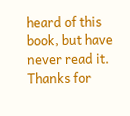heard of this book, but have never read it. Thanks for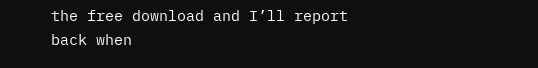the free download and I’ll report back when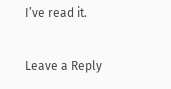I’ve read it.

Leave a Reply